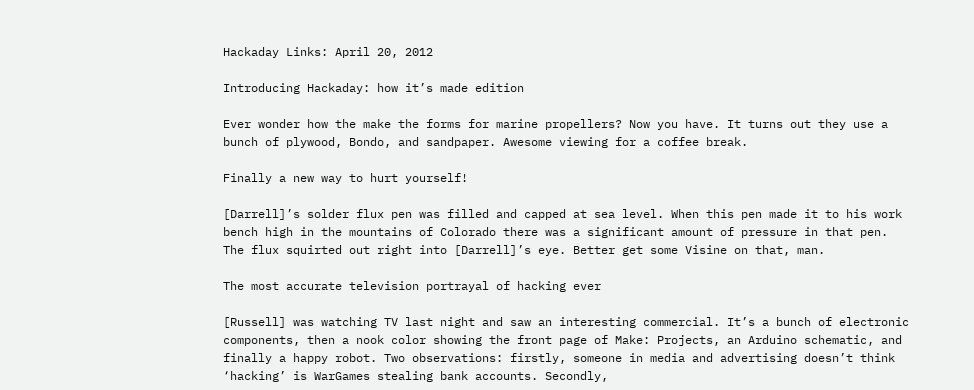Hackaday Links: April 20, 2012

Introducing Hackaday: how it’s made edition

Ever wonder how the make the forms for marine propellers? Now you have. It turns out they use a bunch of plywood, Bondo, and sandpaper. Awesome viewing for a coffee break.

Finally a new way to hurt yourself!

[Darrell]’s solder flux pen was filled and capped at sea level. When this pen made it to his work bench high in the mountains of Colorado there was a significant amount of pressure in that pen. The flux squirted out right into [Darrell]’s eye. Better get some Visine on that, man.

The most accurate television portrayal of hacking ever

[Russell] was watching TV last night and saw an interesting commercial. It’s a bunch of electronic components, then a nook color showing the front page of Make: Projects, an Arduino schematic, and finally a happy robot. Two observations: firstly, someone in media and advertising doesn’t think ‘hacking’ is WarGames stealing bank accounts. Secondly,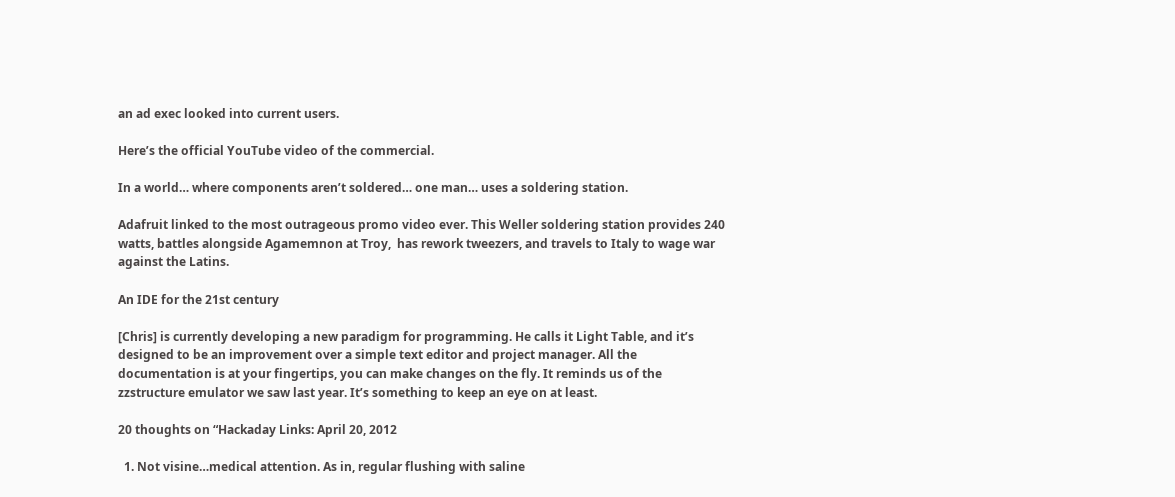an ad exec looked into current users.

Here’s the official YouTube video of the commercial.

In a world… where components aren’t soldered… one man… uses a soldering station.

Adafruit linked to the most outrageous promo video ever. This Weller soldering station provides 240 watts, battles alongside Agamemnon at Troy,  has rework tweezers, and travels to Italy to wage war against the Latins.

An IDE for the 21st century

[Chris] is currently developing a new paradigm for programming. He calls it Light Table, and it’s designed to be an improvement over a simple text editor and project manager. All the documentation is at your fingertips, you can make changes on the fly. It reminds us of the zzstructure emulator we saw last year. It’s something to keep an eye on at least.

20 thoughts on “Hackaday Links: April 20, 2012

  1. Not visine…medical attention. As in, regular flushing with saline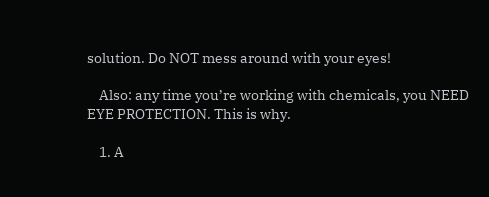solution. Do NOT mess around with your eyes!

    Also: any time you’re working with chemicals, you NEED EYE PROTECTION. This is why.

    1. A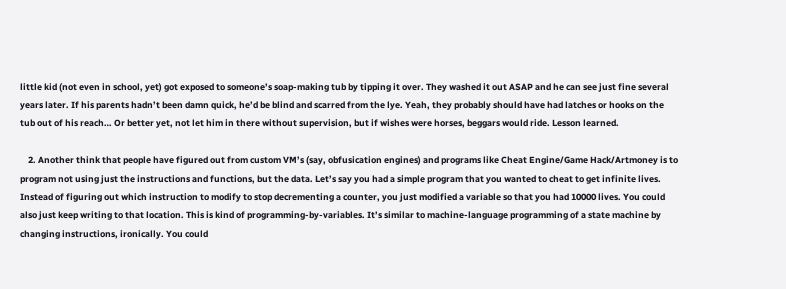little kid (not even in school, yet) got exposed to someone’s soap-making tub by tipping it over. They washed it out ASAP and he can see just fine several years later. If his parents hadn’t been damn quick, he’d be blind and scarred from the lye. Yeah, they probably should have had latches or hooks on the tub out of his reach… Or better yet, not let him in there without supervision, but if wishes were horses, beggars would ride. Lesson learned.

    2. Another think that people have figured out from custom VM’s (say, obfusication engines) and programs like Cheat Engine/Game Hack/Artmoney is to program not using just the instructions and functions, but the data. Let’s say you had a simple program that you wanted to cheat to get infinite lives. Instead of figuring out which instruction to modify to stop decrementing a counter, you just modified a variable so that you had 10000 lives. You could also just keep writing to that location. This is kind of programming-by-variables. It’s similar to machine-language programming of a state machine by changing instructions, ironically. You could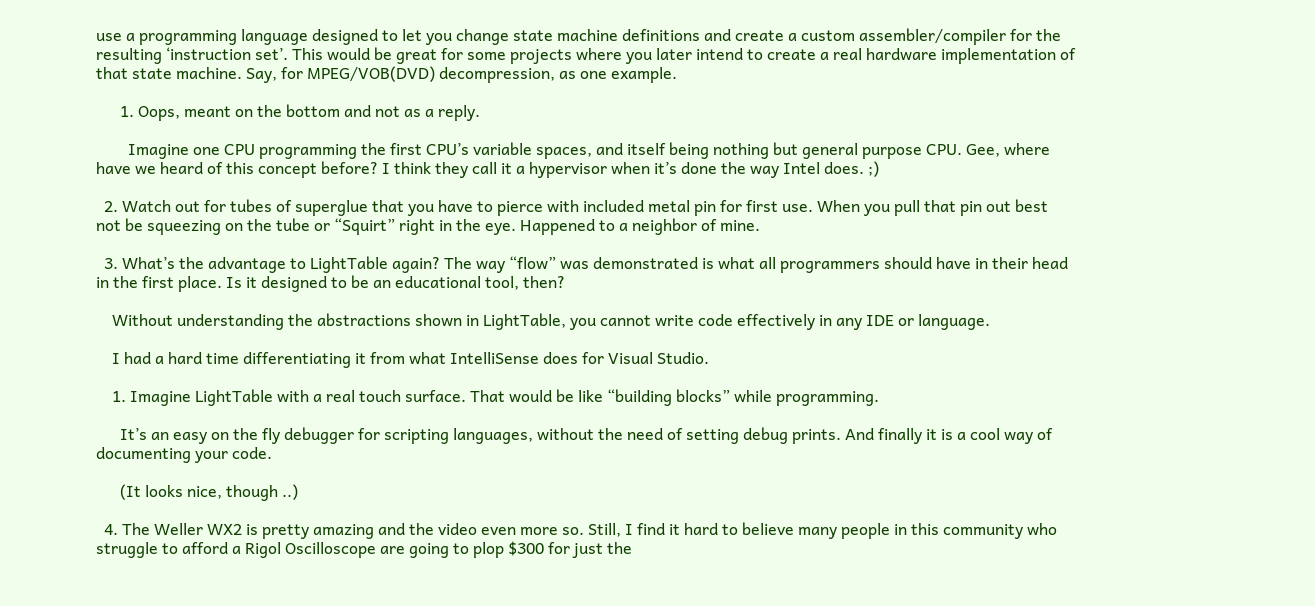use a programming language designed to let you change state machine definitions and create a custom assembler/compiler for the resulting ‘instruction set’. This would be great for some projects where you later intend to create a real hardware implementation of that state machine. Say, for MPEG/VOB(DVD) decompression, as one example.

      1. Oops, meant on the bottom and not as a reply.

        Imagine one CPU programming the first CPU’s variable spaces, and itself being nothing but general purpose CPU. Gee, where have we heard of this concept before? I think they call it a hypervisor when it’s done the way Intel does. ;)

  2. Watch out for tubes of superglue that you have to pierce with included metal pin for first use. When you pull that pin out best not be squeezing on the tube or “Squirt” right in the eye. Happened to a neighbor of mine.

  3. What’s the advantage to LightTable again? The way “flow” was demonstrated is what all programmers should have in their head in the first place. Is it designed to be an educational tool, then?

    Without understanding the abstractions shown in LightTable, you cannot write code effectively in any IDE or language.

    I had a hard time differentiating it from what IntelliSense does for Visual Studio.

    1. Imagine LightTable with a real touch surface. That would be like “building blocks” while programming.

      It’s an easy on the fly debugger for scripting languages, without the need of setting debug prints. And finally it is a cool way of documenting your code.

      (It looks nice, though ..)

  4. The Weller WX2 is pretty amazing and the video even more so. Still, I find it hard to believe many people in this community who struggle to afford a Rigol Oscilloscope are going to plop $300 for just the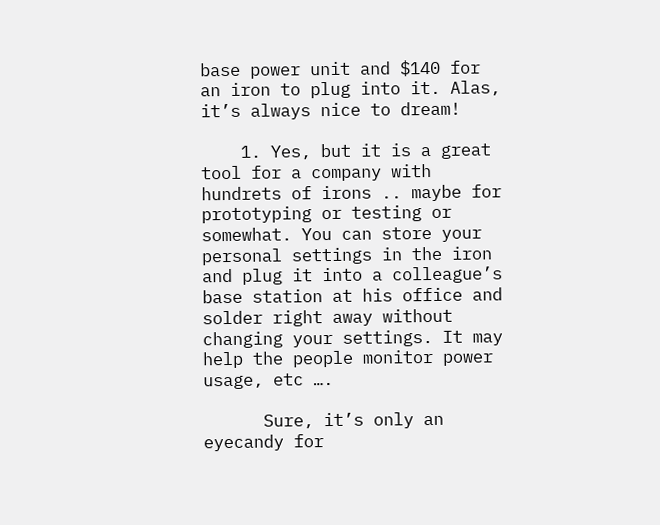base power unit and $140 for an iron to plug into it. Alas, it’s always nice to dream!

    1. Yes, but it is a great tool for a company with hundrets of irons .. maybe for prototyping or testing or somewhat. You can store your personal settings in the iron and plug it into a colleague’s base station at his office and solder right away without changing your settings. It may help the people monitor power usage, etc ….

      Sure, it’s only an eyecandy for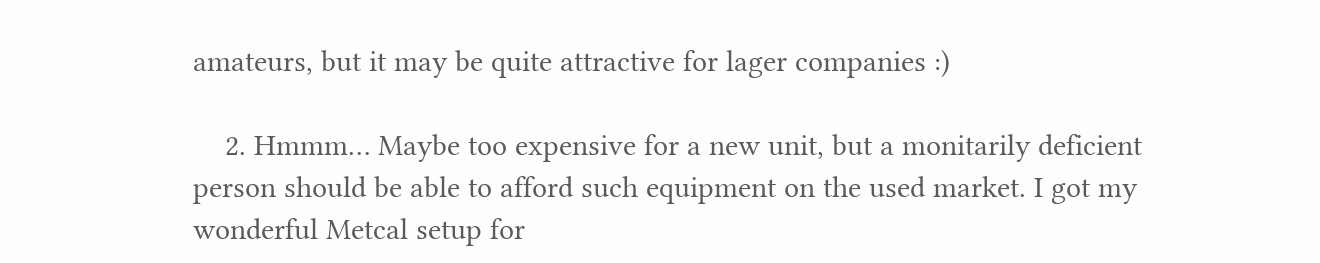amateurs, but it may be quite attractive for lager companies :)

    2. Hmmm… Maybe too expensive for a new unit, but a monitarily deficient person should be able to afford such equipment on the used market. I got my wonderful Metcal setup for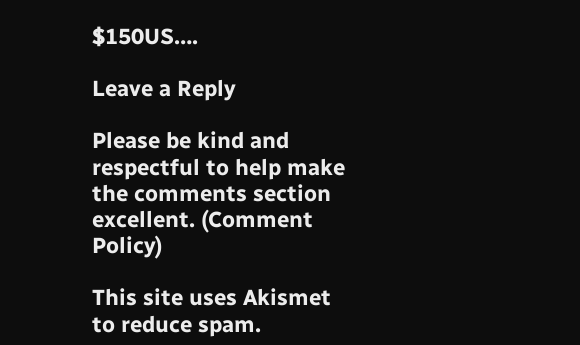$150US….

Leave a Reply

Please be kind and respectful to help make the comments section excellent. (Comment Policy)

This site uses Akismet to reduce spam.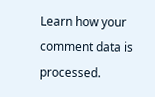Learn how your comment data is processed.